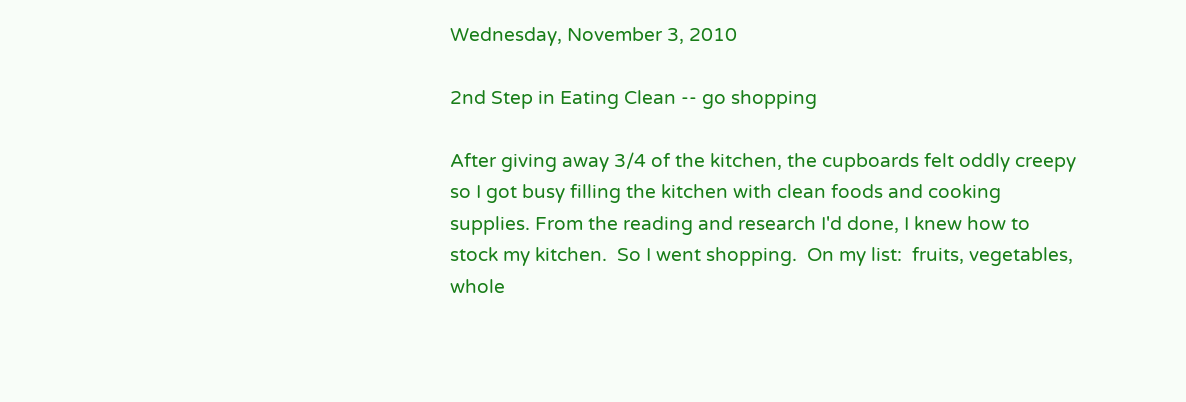Wednesday, November 3, 2010

2nd Step in Eating Clean -- go shopping

After giving away 3/4 of the kitchen, the cupboards felt oddly creepy so I got busy filling the kitchen with clean foods and cooking supplies. From the reading and research I'd done, I knew how to stock my kitchen.  So I went shopping.  On my list:  fruits, vegetables, whole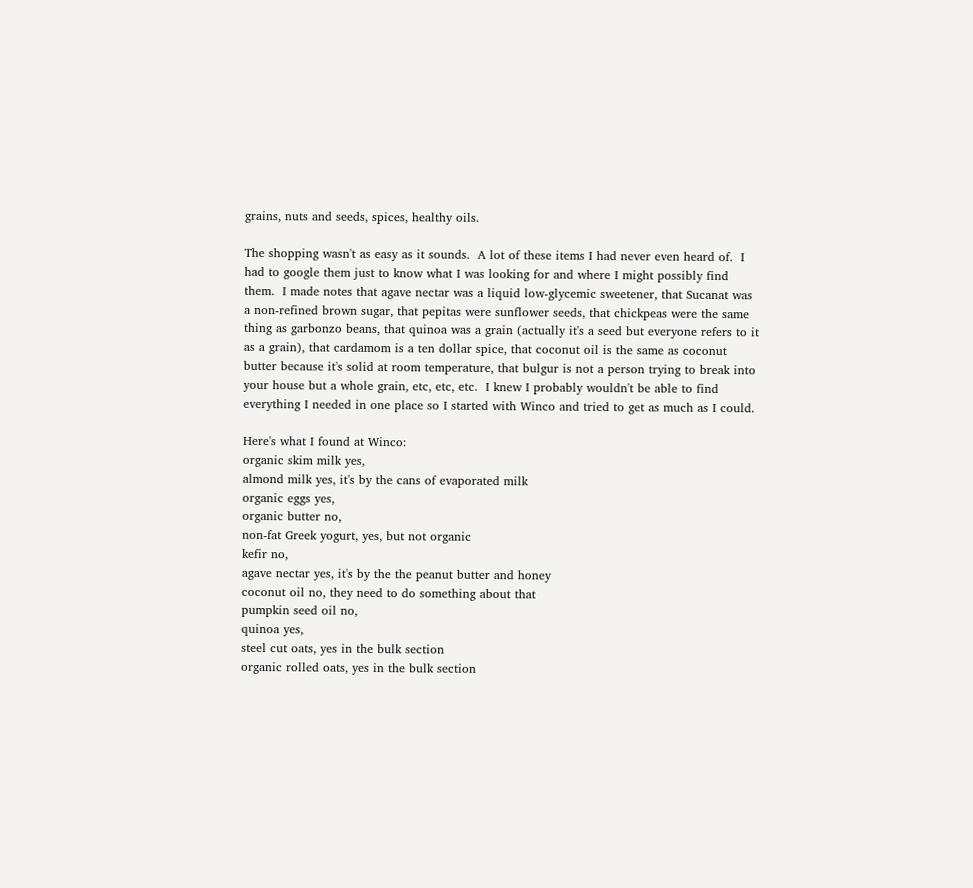grains, nuts and seeds, spices, healthy oils.

The shopping wasn't as easy as it sounds.  A lot of these items I had never even heard of.  I had to google them just to know what I was looking for and where I might possibly find them.  I made notes that agave nectar was a liquid low-glycemic sweetener, that Sucanat was a non-refined brown sugar, that pepitas were sunflower seeds, that chickpeas were the same thing as garbonzo beans, that quinoa was a grain (actually it's a seed but everyone refers to it as a grain), that cardamom is a ten dollar spice, that coconut oil is the same as coconut butter because it's solid at room temperature, that bulgur is not a person trying to break into your house but a whole grain, etc, etc, etc.  I knew I probably wouldn't be able to find everything I needed in one place so I started with Winco and tried to get as much as I could.

Here's what I found at Winco:
organic skim milk yes,
almond milk yes, it's by the cans of evaporated milk
organic eggs yes,
organic butter no,
non-fat Greek yogurt, yes, but not organic
kefir no,
agave nectar yes, it's by the the peanut butter and honey
coconut oil no, they need to do something about that
pumpkin seed oil no,
quinoa yes,
steel cut oats, yes in the bulk section
organic rolled oats, yes in the bulk section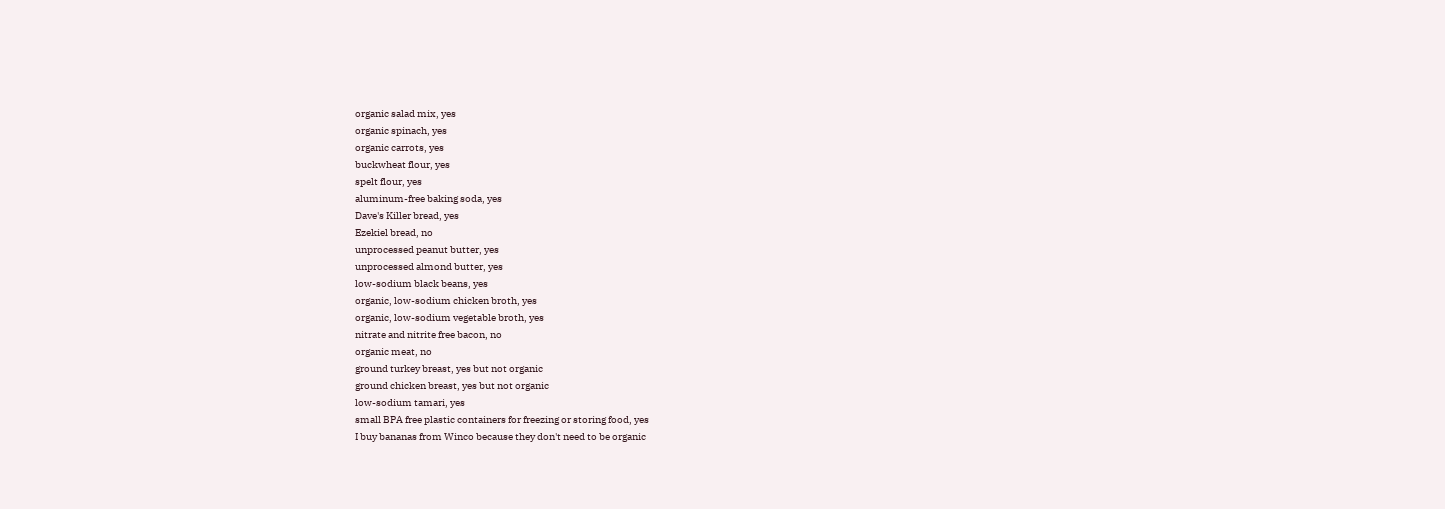organic salad mix, yes
organic spinach, yes
organic carrots, yes
buckwheat flour, yes
spelt flour, yes
aluminum-free baking soda, yes
Dave's Killer bread, yes
Ezekiel bread, no
unprocessed peanut butter, yes
unprocessed almond butter, yes
low-sodium black beans, yes
organic, low-sodium chicken broth, yes
organic, low-sodium vegetable broth, yes
nitrate and nitrite free bacon, no
organic meat, no
ground turkey breast, yes but not organic
ground chicken breast, yes but not organic
low-sodium tamari, yes
small BPA free plastic containers for freezing or storing food, yes
I buy bananas from Winco because they don't need to be organic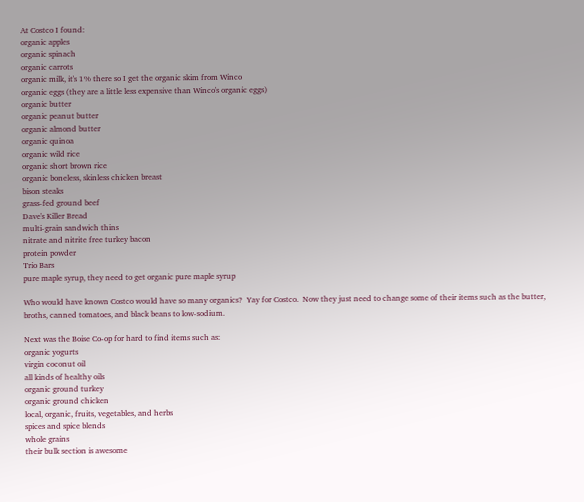At Costco I found:
organic apples
organic spinach
organic carrots
organic milk, it's 1% there so I get the organic skim from Winco
organic eggs (they are a little less expensive than Winco's organic eggs)
organic butter
organic peanut butter
organic almond butter
organic quinoa
organic wild rice
organic short brown rice
organic boneless, skinless chicken breast
bison steaks
grass-fed ground beef
Dave's Killer Bread
multi-grain sandwich thins
nitrate and nitrite free turkey bacon
protein powder
Trio Bars
pure maple syrup, they need to get organic pure maple syrup

Who would have known Costco would have so many organics?  Yay for Costco.  Now they just need to change some of their items such as the butter, broths, canned tomatoes, and black beans to low-sodium.

Next was the Boise Co-op for hard to find items such as:
organic yogurts
virgin coconut oil
all kinds of healthy oils
organic ground turkey
organic ground chicken
local, organic, fruits, vegetables, and herbs
spices and spice blends
whole grains
their bulk section is awesome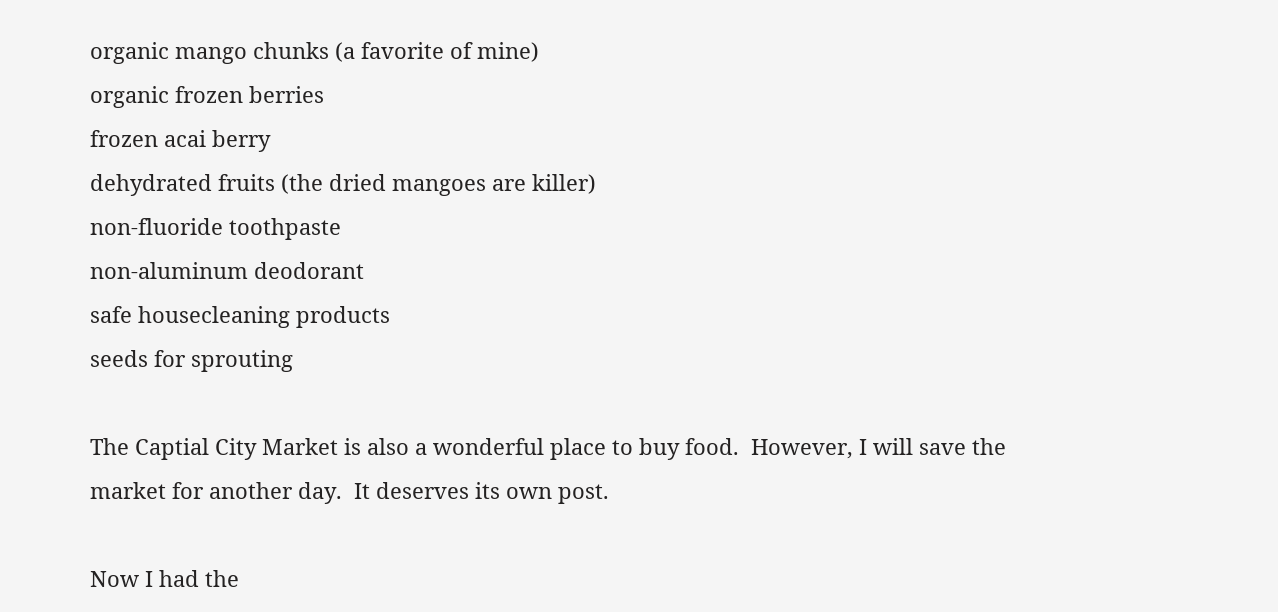organic mango chunks (a favorite of mine)
organic frozen berries
frozen acai berry
dehydrated fruits (the dried mangoes are killer)
non-fluoride toothpaste
non-aluminum deodorant
safe housecleaning products
seeds for sprouting

The Captial City Market is also a wonderful place to buy food.  However, I will save the market for another day.  It deserves its own post.

Now I had the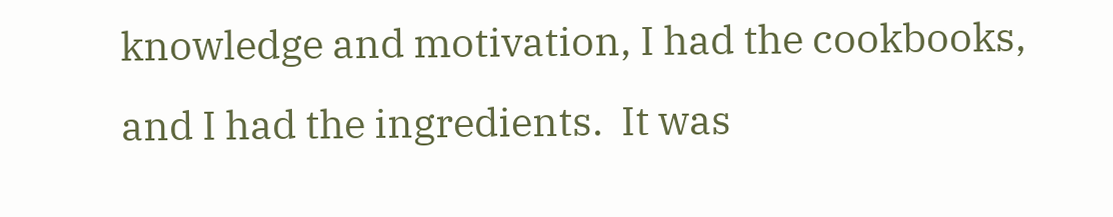knowledge and motivation, I had the cookbooks, and I had the ingredients.  It was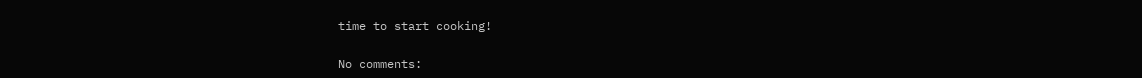time to start cooking!

No comments: